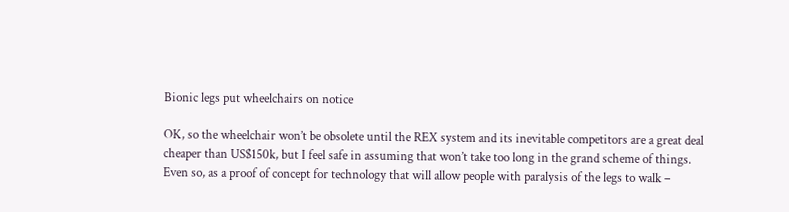Bionic legs put wheelchairs on notice

OK, so the wheelchair won’t be obsolete until the REX system and its inevitable competitors are a great deal cheaper than US$150k, but I feel safe in assuming that won’t take too long in the grand scheme of things. Even so, as a proof of concept for technology that will allow people with paralysis of the legs to walk –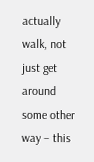actually walk, not just get around some other way – this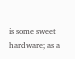is some sweet hardware; as a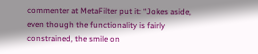commenter at MetaFilter put it: “Jokes aside, even though the functionality is fairly constrained, the smile on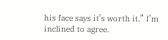his face says it’s worth it.” I’m inclined to agree.